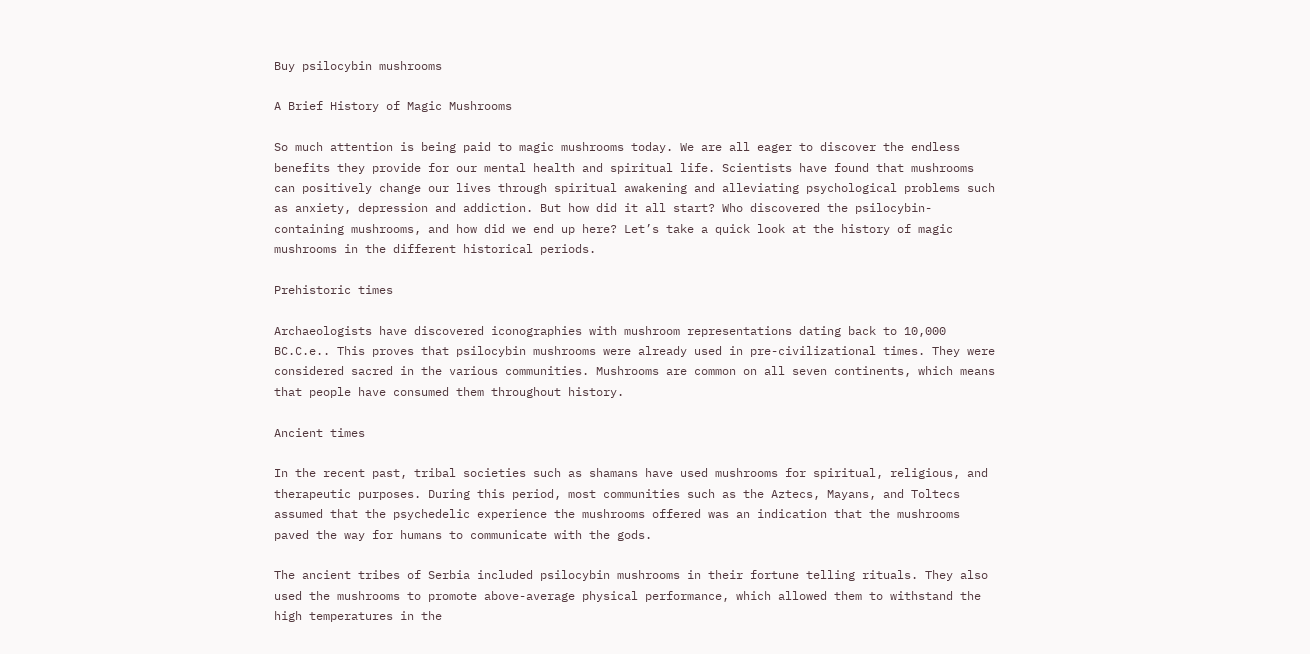Buy psilocybin mushrooms

A Brief History of Magic Mushrooms

So much attention is being paid to magic mushrooms today. We are all eager to discover the endless benefits they provide for our mental health and spiritual life. Scientists have found that mushrooms can positively change our lives through spiritual awakening and alleviating psychological problems such as anxiety, depression and addiction. But how did it all start? Who discovered the psilocybin-containing mushrooms, and how did we end up here? Let’s take a quick look at the history of magic mushrooms in the different historical periods.

Prehistoric times

Archaeologists have discovered iconographies with mushroom representations dating back to 10,000 BC.C.e.. This proves that psilocybin mushrooms were already used in pre-civilizational times. They were considered sacred in the various communities. Mushrooms are common on all seven continents, which means that people have consumed them throughout history.

Ancient times

In the recent past, tribal societies such as shamans have used mushrooms for spiritual, religious, and therapeutic purposes. During this period, most communities such as the Aztecs, Mayans, and Toltecs assumed that the psychedelic experience the mushrooms offered was an indication that the mushrooms paved the way for humans to communicate with the gods.

The ancient tribes of Serbia included psilocybin mushrooms in their fortune telling rituals. They also used the mushrooms to promote above-average physical performance, which allowed them to withstand the high temperatures in the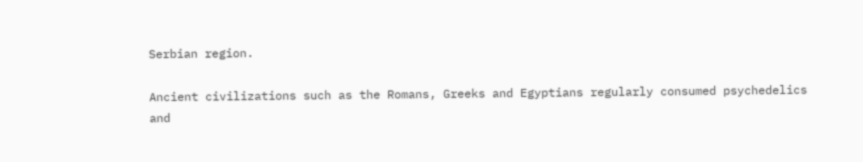Serbian region.

Ancient civilizations such as the Romans, Greeks and Egyptians regularly consumed psychedelics and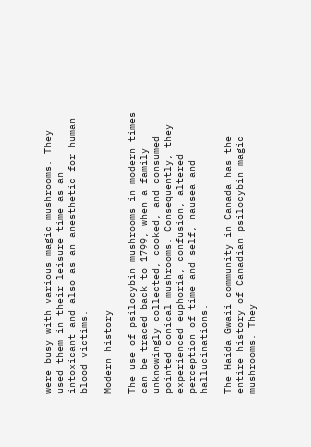were busy with various magic mushrooms. They used them in their leisure time as an intoxicant and also as an anesthetic for human blood victims.

Modern history

The use of psilocybin mushrooms in modern times can be traced back to 1799, when a family unknowingly collected, cooked, and consumed pointed conical mushrooms. Consequently, they experienced euphoria, confusion, altered perception of time and self, nausea and hallucinations.

The Haida Gwaii community in Canada has the entire history of Canadian psilocybin magic mushrooms. They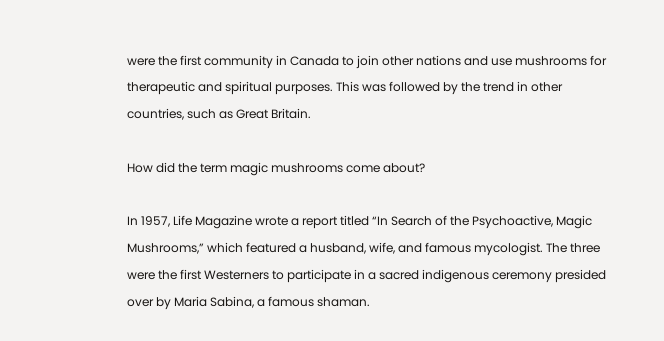were the first community in Canada to join other nations and use mushrooms for therapeutic and spiritual purposes. This was followed by the trend in other countries, such as Great Britain.

How did the term magic mushrooms come about?

In 1957, Life Magazine wrote a report titled “In Search of the Psychoactive, Magic Mushrooms,” which featured a husband, wife, and famous mycologist. The three were the first Westerners to participate in a sacred indigenous ceremony presided over by Maria Sabina, a famous shaman.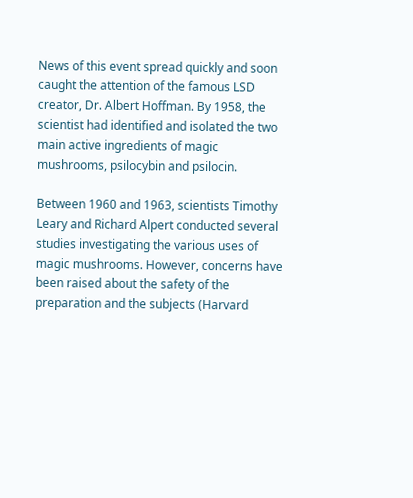News of this event spread quickly and soon caught the attention of the famous LSD creator, Dr. Albert Hoffman. By 1958, the scientist had identified and isolated the two main active ingredients of magic mushrooms, psilocybin and psilocin.

Between 1960 and 1963, scientists Timothy Leary and Richard Alpert conducted several studies investigating the various uses of magic mushrooms. However, concerns have been raised about the safety of the preparation and the subjects (Harvard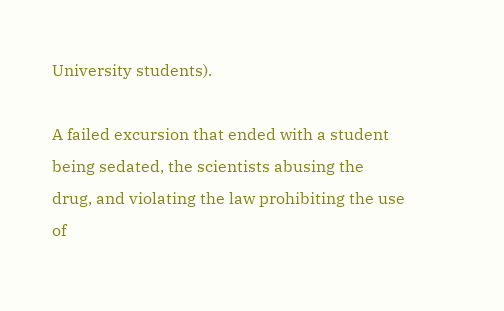University students).

A failed excursion that ended with a student being sedated, the scientists abusing the drug, and violating the law prohibiting the use of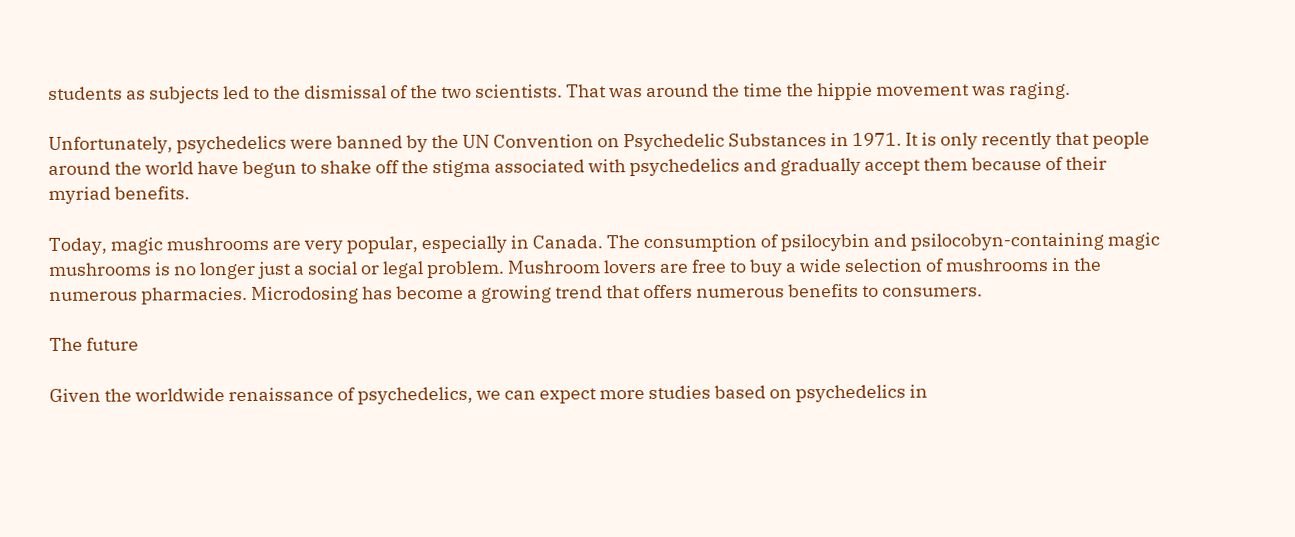students as subjects led to the dismissal of the two scientists. That was around the time the hippie movement was raging.

Unfortunately, psychedelics were banned by the UN Convention on Psychedelic Substances in 1971. It is only recently that people around the world have begun to shake off the stigma associated with psychedelics and gradually accept them because of their myriad benefits.

Today, magic mushrooms are very popular, especially in Canada. The consumption of psilocybin and psilocobyn-containing magic mushrooms is no longer just a social or legal problem. Mushroom lovers are free to buy a wide selection of mushrooms in the numerous pharmacies. Microdosing has become a growing trend that offers numerous benefits to consumers.

The future

Given the worldwide renaissance of psychedelics, we can expect more studies based on psychedelics in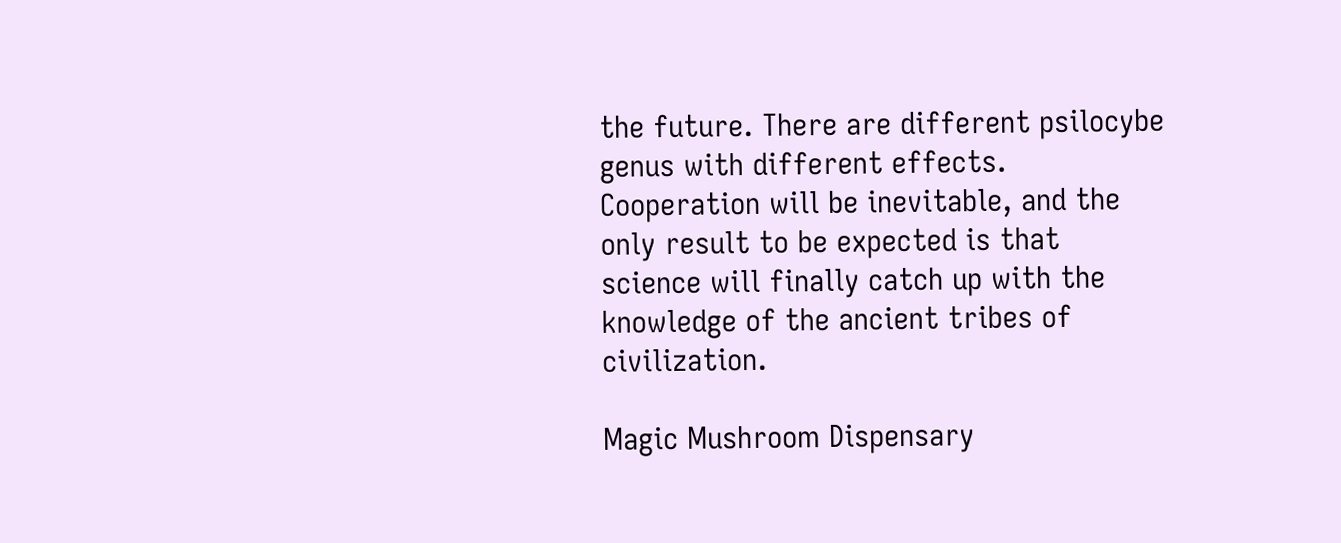the future. There are different psilocybe genus with different effects. Cooperation will be inevitable, and the only result to be expected is that science will finally catch up with the knowledge of the ancient tribes of civilization.

Magic Mushroom Dispensary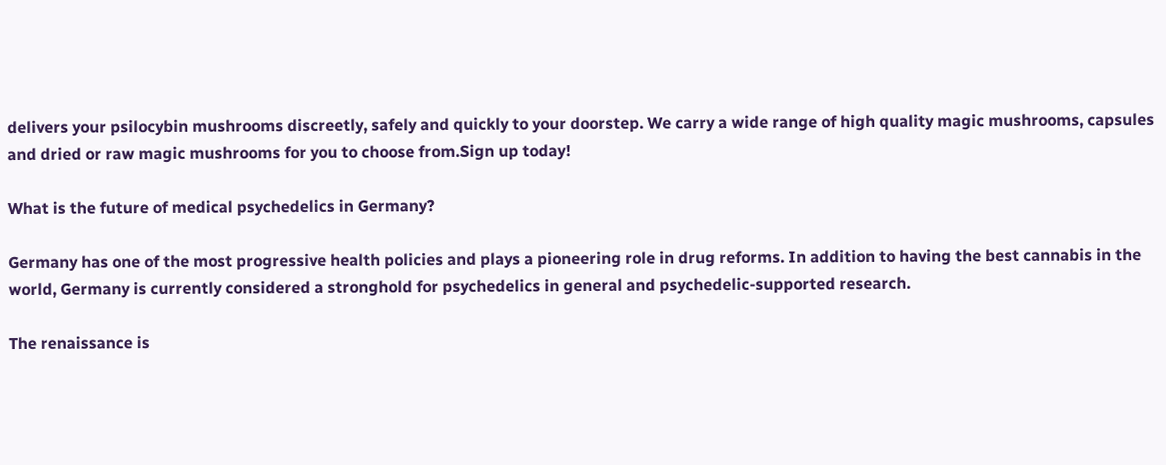delivers your psilocybin mushrooms discreetly, safely and quickly to your doorstep. We carry a wide range of high quality magic mushrooms, capsules and dried or raw magic mushrooms for you to choose from.Sign up today!

What is the future of medical psychedelics in Germany?

Germany has one of the most progressive health policies and plays a pioneering role in drug reforms. In addition to having the best cannabis in the world, Germany is currently considered a stronghold for psychedelics in general and psychedelic-supported research.

The renaissance is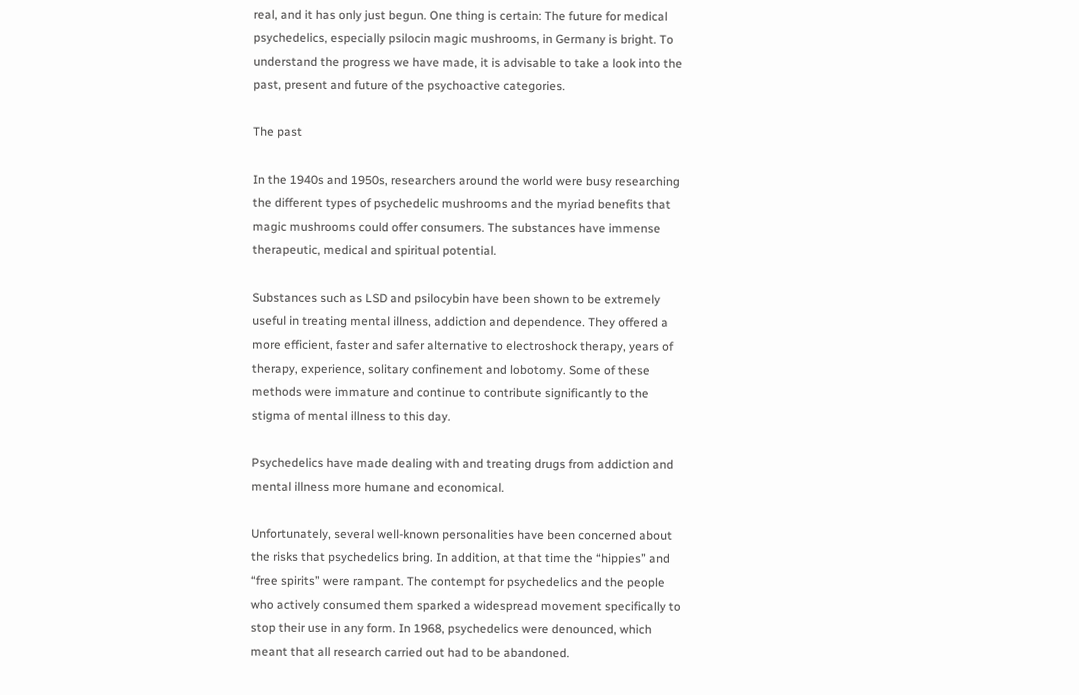real, and it has only just begun. One thing is certain: The future for medical psychedelics, especially psilocin magic mushrooms, in Germany is bright. To understand the progress we have made, it is advisable to take a look into the past, present and future of the psychoactive categories.

The past

In the 1940s and 1950s, researchers around the world were busy researching the different types of psychedelic mushrooms and the myriad benefits that magic mushrooms could offer consumers. The substances have immense therapeutic, medical and spiritual potential.

Substances such as LSD and psilocybin have been shown to be extremely useful in treating mental illness, addiction and dependence. They offered a more efficient, faster and safer alternative to electroshock therapy, years of therapy, experience, solitary confinement and lobotomy. Some of these methods were immature and continue to contribute significantly to the stigma of mental illness to this day.

Psychedelics have made dealing with and treating drugs from addiction and mental illness more humane and economical.

Unfortunately, several well-known personalities have been concerned about the risks that psychedelics bring. In addition, at that time the “hippies” and “free spirits” were rampant. The contempt for psychedelics and the people who actively consumed them sparked a widespread movement specifically to stop their use in any form. In 1968, psychedelics were denounced, which meant that all research carried out had to be abandoned.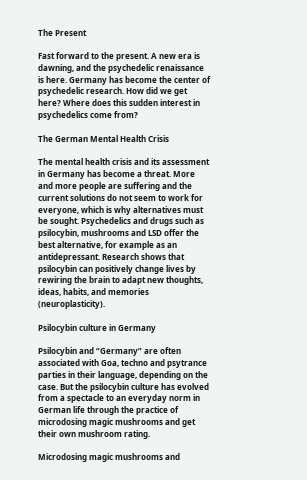The Present

Fast forward to the present. A new era is dawning, and the psychedelic renaissance is here. Germany has become the center of psychedelic research. How did we get here? Where does this sudden interest in psychedelics come from?

The German Mental Health Crisis

The mental health crisis and its assessment in Germany has become a threat. More and more people are suffering and the current solutions do not seem to work for everyone, which is why alternatives must be sought. Psychedelics and drugs such as psilocybin, mushrooms and LSD offer the best alternative, for example as an antidepressant. Research shows that psilocybin can positively change lives by rewiring the brain to adapt new thoughts, ideas, habits, and memories (neuroplasticity).

Psilocybin culture in Germany

Psilocybin and “Germany” are often associated with Goa, techno and psytrance parties in their language, depending on the case. But the psilocybin culture has evolved from a spectacle to an everyday norm in German life through the practice of microdosing magic mushrooms and get their own mushroom rating.

Microdosing magic mushrooms and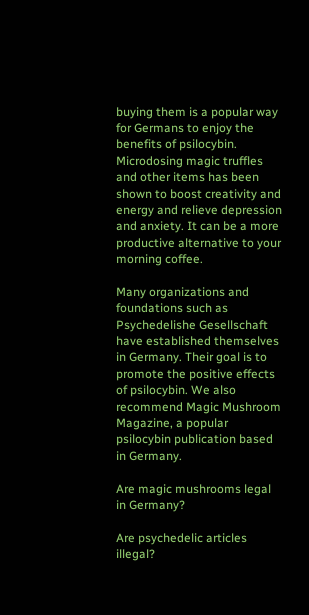buying them is a popular way for Germans to enjoy the benefits of psilocybin. Microdosing magic truffles and other items has been shown to boost creativity and energy and relieve depression and anxiety. It can be a more productive alternative to your morning coffee.

Many organizations and foundations such as Psychedelishe Gesellschaft have established themselves in Germany. Their goal is to promote the positive effects of psilocybin. We also recommend Magic Mushroom Magazine, a popular psilocybin publication based in Germany.

Are magic mushrooms legal in Germany?

Are psychedelic articles illegal?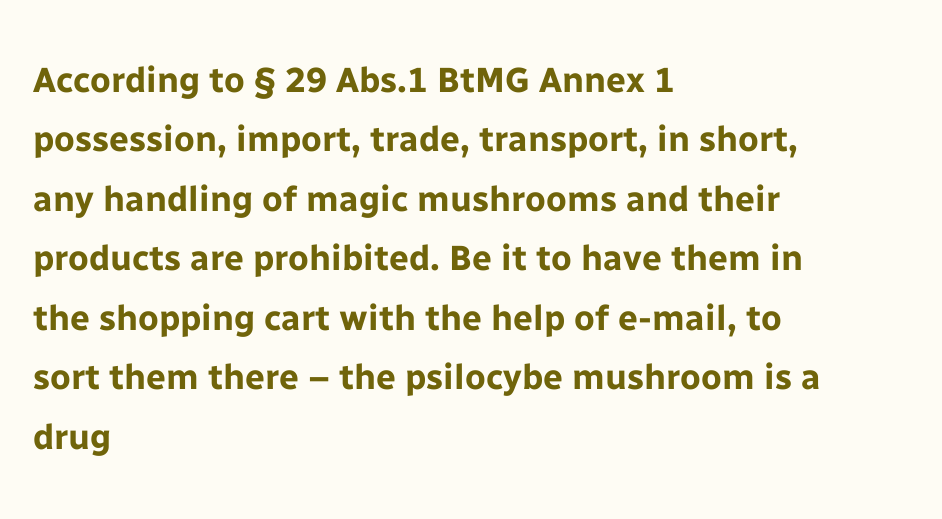According to § 29 Abs.1 BtMG Annex 1 possession, import, trade, transport, in short, any handling of magic mushrooms and their products are prohibited. Be it to have them in the shopping cart with the help of e-mail, to sort them there – the psilocybe mushroom is a drug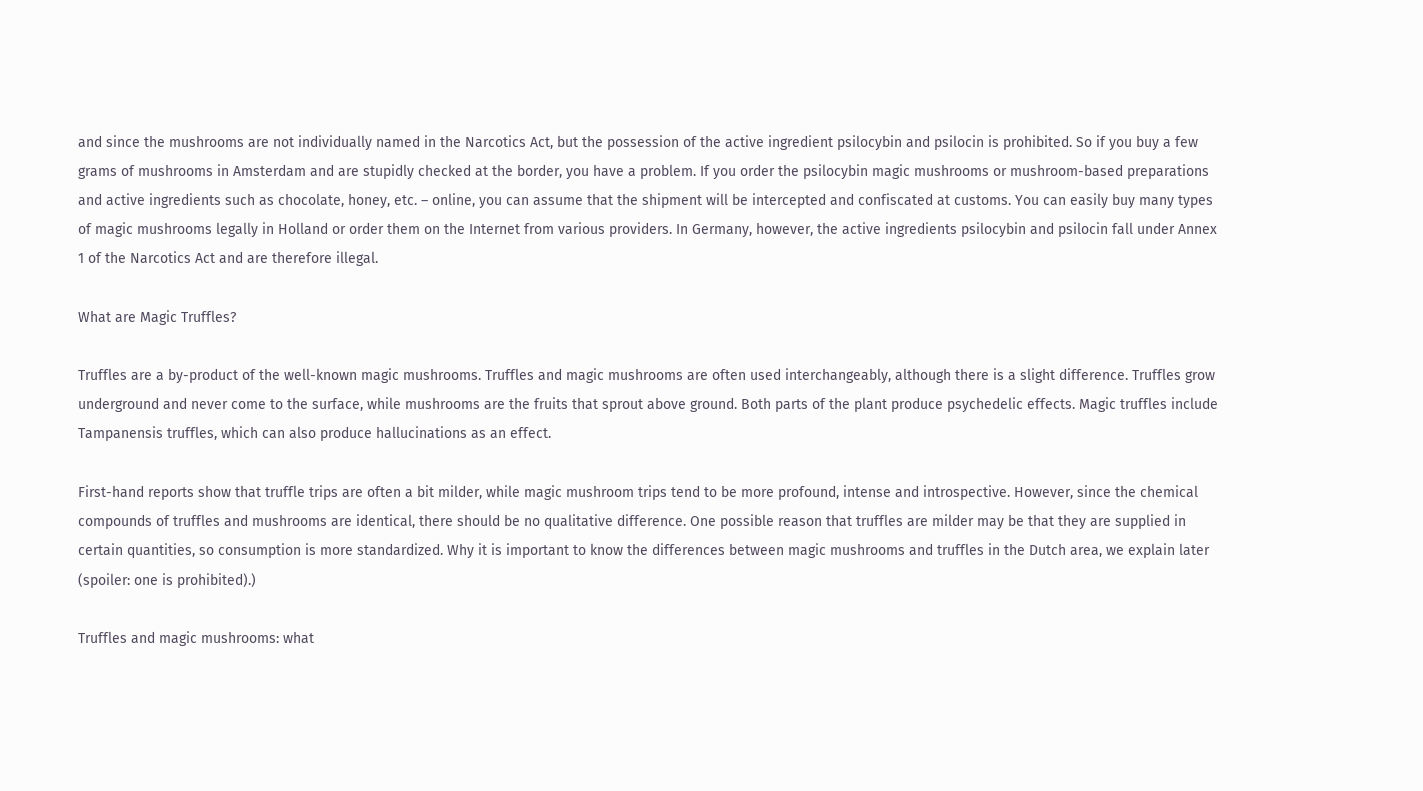and since the mushrooms are not individually named in the Narcotics Act, but the possession of the active ingredient psilocybin and psilocin is prohibited. So if you buy a few grams of mushrooms in Amsterdam and are stupidly checked at the border, you have a problem. If you order the psilocybin magic mushrooms or mushroom-based preparations and active ingredients such as chocolate, honey, etc. – online, you can assume that the shipment will be intercepted and confiscated at customs. You can easily buy many types of magic mushrooms legally in Holland or order them on the Internet from various providers. In Germany, however, the active ingredients psilocybin and psilocin fall under Annex 1 of the Narcotics Act and are therefore illegal.

What are Magic Truffles?

Truffles are a by-product of the well-known magic mushrooms. Truffles and magic mushrooms are often used interchangeably, although there is a slight difference. Truffles grow underground and never come to the surface, while mushrooms are the fruits that sprout above ground. Both parts of the plant produce psychedelic effects. Magic truffles include Tampanensis truffles, which can also produce hallucinations as an effect.

First-hand reports show that truffle trips are often a bit milder, while magic mushroom trips tend to be more profound, intense and introspective. However, since the chemical compounds of truffles and mushrooms are identical, there should be no qualitative difference. One possible reason that truffles are milder may be that they are supplied in certain quantities, so consumption is more standardized. Why it is important to know the differences between magic mushrooms and truffles in the Dutch area, we explain later (spoiler: one is prohibited).)

Truffles and magic mushrooms: what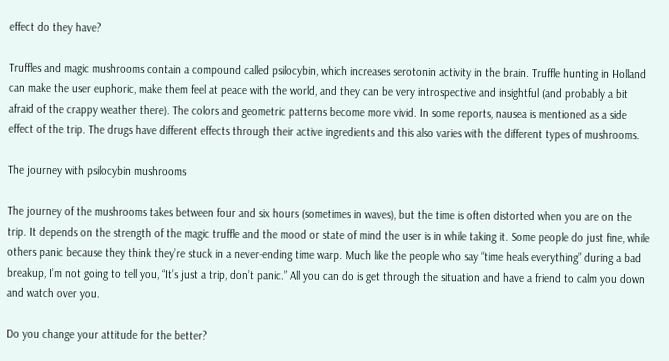effect do they have?

Truffles and magic mushrooms contain a compound called psilocybin, which increases serotonin activity in the brain. Truffle hunting in Holland can make the user euphoric, make them feel at peace with the world, and they can be very introspective and insightful (and probably a bit afraid of the crappy weather there). The colors and geometric patterns become more vivid. In some reports, nausea is mentioned as a side effect of the trip. The drugs have different effects through their active ingredients and this also varies with the different types of mushrooms.

The journey with psilocybin mushrooms

The journey of the mushrooms takes between four and six hours (sometimes in waves), but the time is often distorted when you are on the trip. It depends on the strength of the magic truffle and the mood or state of mind the user is in while taking it. Some people do just fine, while others panic because they think they’re stuck in a never-ending time warp. Much like the people who say “time heals everything” during a bad breakup, I’m not going to tell you, “It’s just a trip, don’t panic.” All you can do is get through the situation and have a friend to calm you down and watch over you.

Do you change your attitude for the better?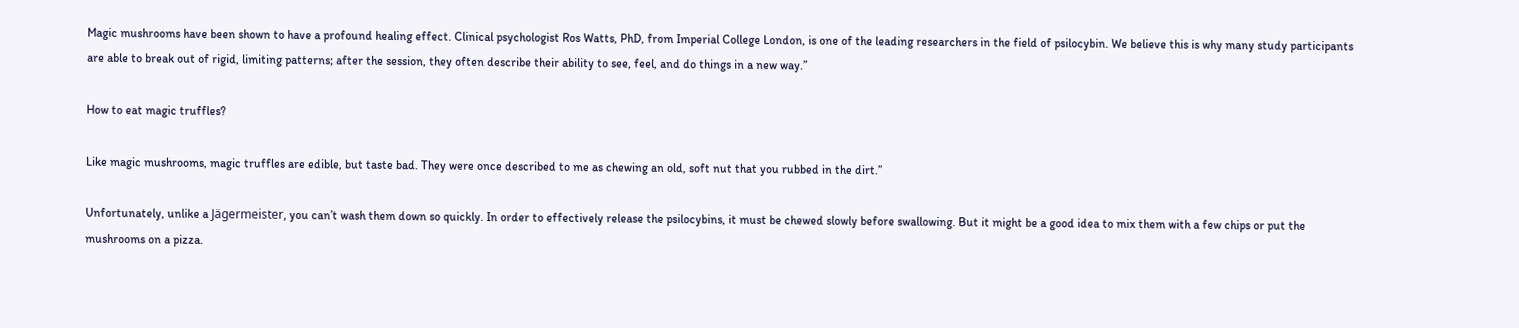Magic mushrooms have been shown to have a profound healing effect. Clinical psychologist Ros Watts, PhD, from Imperial College London, is one of the leading researchers in the field of psilocybin. We believe this is why many study participants are able to break out of rigid, limiting patterns; after the session, they often describe their ability to see, feel, and do things in a new way.”

How to eat magic truffles?

Like magic mushrooms, magic truffles are edible, but taste bad. They were once described to me as chewing an old, soft nut that you rubbed in the dirt.”

Unfortunately, unlike a Jägermeister, you can’t wash them down so quickly. In order to effectively release the psilocybins, it must be chewed slowly before swallowing. But it might be a good idea to mix them with a few chips or put the mushrooms on a pizza.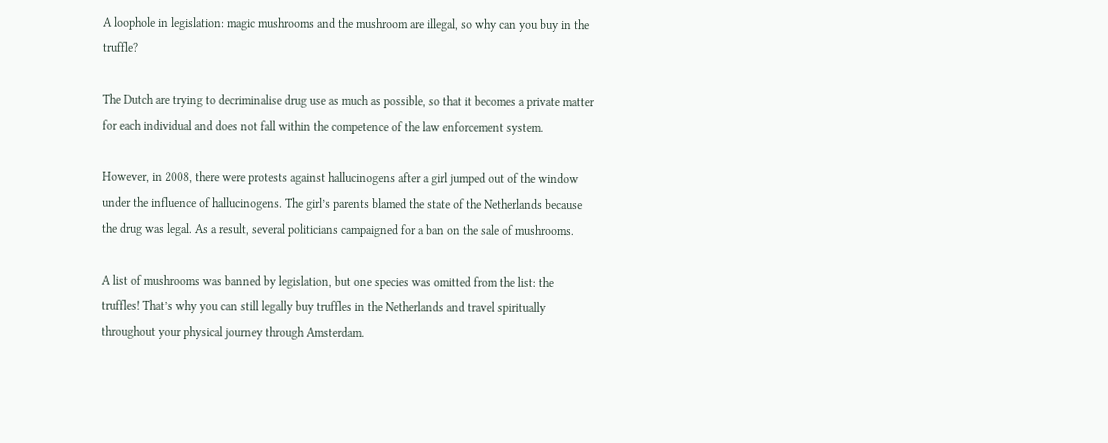A loophole in legislation: magic mushrooms and the mushroom are illegal, so why can you buy in the truffle?

The Dutch are trying to decriminalise drug use as much as possible, so that it becomes a private matter for each individual and does not fall within the competence of the law enforcement system.

However, in 2008, there were protests against hallucinogens after a girl jumped out of the window under the influence of hallucinogens. The girl’s parents blamed the state of the Netherlands because the drug was legal. As a result, several politicians campaigned for a ban on the sale of mushrooms.

A list of mushrooms was banned by legislation, but one species was omitted from the list: the truffles! That’s why you can still legally buy truffles in the Netherlands and travel spiritually throughout your physical journey through Amsterdam.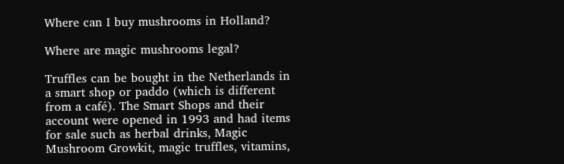Where can I buy mushrooms in Holland?

Where are magic mushrooms legal?

Truffles can be bought in the Netherlands in a smart shop or paddo (which is different from a café). The Smart Shops and their account were opened in 1993 and had items for sale such as herbal drinks, Magic Mushroom Growkit, magic truffles, vitamins,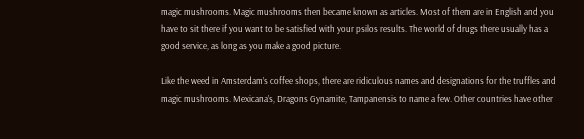magic mushrooms. Magic mushrooms then became known as articles. Most of them are in English and you have to sit there if you want to be satisfied with your psilos results. The world of drugs there usually has a good service, as long as you make a good picture.

Like the weed in Amsterdam’s coffee shops, there are ridiculous names and designations for the truffles and magic mushrooms. Mexicana’s, Dragons Gynamite, Tampanensis to name a few. Other countries have other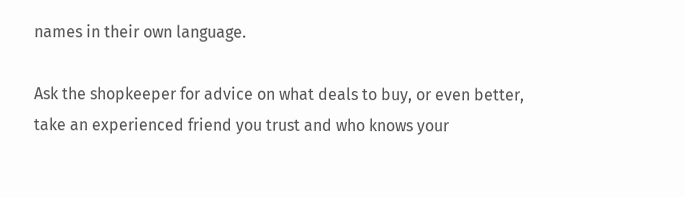names in their own language.

Ask the shopkeeper for advice on what deals to buy, or even better, take an experienced friend you trust and who knows your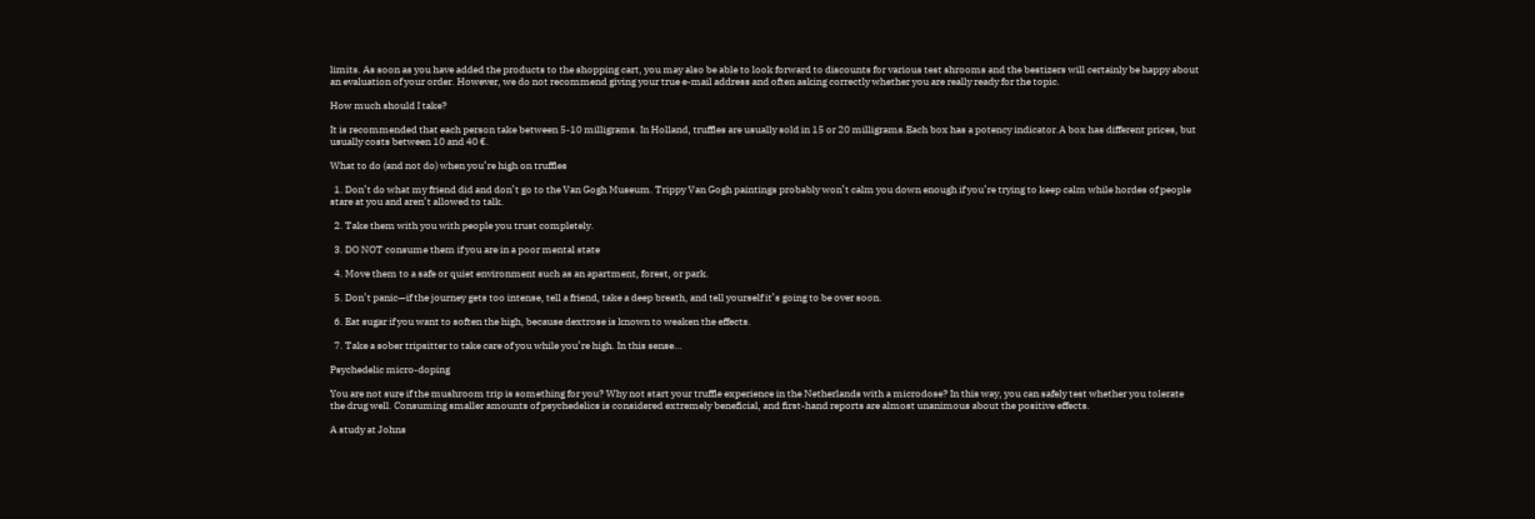limits. As soon as you have added the products to the shopping cart, you may also be able to look forward to discounts for various test shrooms and the bestizers will certainly be happy about an evaluation of your order. However, we do not recommend giving your true e-mail address and often asking correctly whether you are really ready for the topic.

How much should I take?

It is recommended that each person take between 5-10 milligrams. In Holland, truffles are usually sold in 15 or 20 milligrams.Each box has a potency indicator.A box has different prices, but usually costs between 10 and 40 €.

What to do (and not do) when you’re high on truffles

  1. Don’t do what my friend did and don’t go to the Van Gogh Museum. Trippy Van Gogh paintings probably won’t calm you down enough if you’re trying to keep calm while hordes of people stare at you and aren’t allowed to talk.

  2. Take them with you with people you trust completely.

  3. DO NOT consume them if you are in a poor mental state

  4. Move them to a safe or quiet environment such as an apartment, forest, or park.

  5. Don’t panic—if the journey gets too intense, tell a friend, take a deep breath, and tell yourself it’s going to be over soon.

  6. Eat sugar if you want to soften the high, because dextrose is known to weaken the effects.

  7. Take a sober tripsitter to take care of you while you’re high. In this sense…

Psychedelic micro-doping

You are not sure if the mushroom trip is something for you? Why not start your truffle experience in the Netherlands with a microdose? In this way, you can safely test whether you tolerate the drug well. Consuming smaller amounts of psychedelics is considered extremely beneficial, and first-hand reports are almost unanimous about the positive effects.

A study at Johns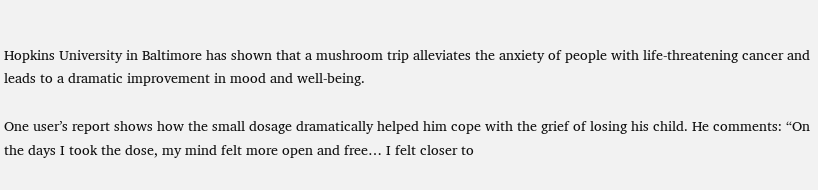Hopkins University in Baltimore has shown that a mushroom trip alleviates the anxiety of people with life-threatening cancer and leads to a dramatic improvement in mood and well-being.

One user’s report shows how the small dosage dramatically helped him cope with the grief of losing his child. He comments: “On the days I took the dose, my mind felt more open and free… I felt closer to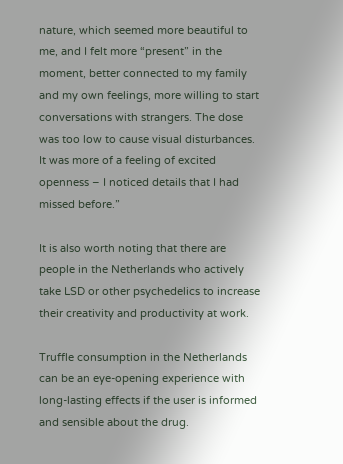nature, which seemed more beautiful to me, and I felt more “present” in the moment, better connected to my family and my own feelings, more willing to start conversations with strangers. The dose was too low to cause visual disturbances. It was more of a feeling of excited openness – I noticed details that I had missed before.”

It is also worth noting that there are people in the Netherlands who actively take LSD or other psychedelics to increase their creativity and productivity at work.

Truffle consumption in the Netherlands can be an eye-opening experience with long-lasting effects if the user is informed and sensible about the drug.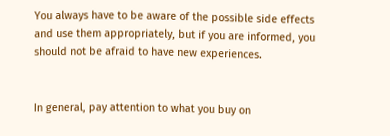You always have to be aware of the possible side effects and use them appropriately, but if you are informed, you should not be afraid to have new experiences.


In general, pay attention to what you buy on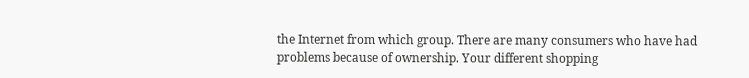the Internet from which group. There are many consumers who have had problems because of ownership. Your different shopping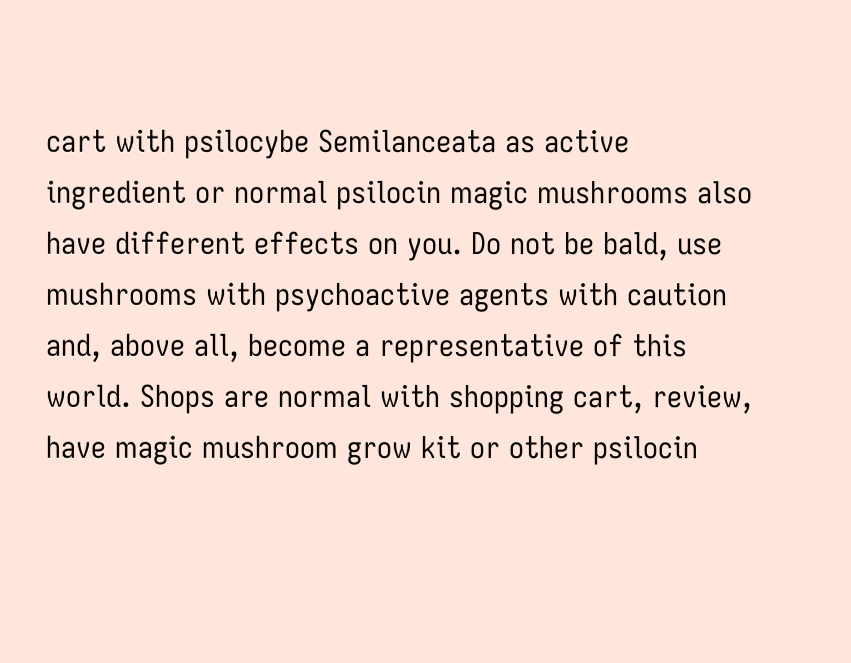cart with psilocybe Semilanceata as active ingredient or normal psilocin magic mushrooms also have different effects on you. Do not be bald, use mushrooms with psychoactive agents with caution and, above all, become a representative of this world. Shops are normal with shopping cart, review, have magic mushroom grow kit or other psilocin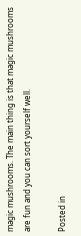magic mushrooms. The main thing is that magic mushrooms are fun and you can sort yourself well.

Posted in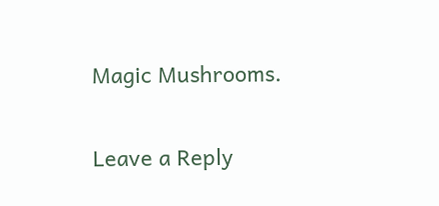Magic Mushrooms.

Leave a Reply